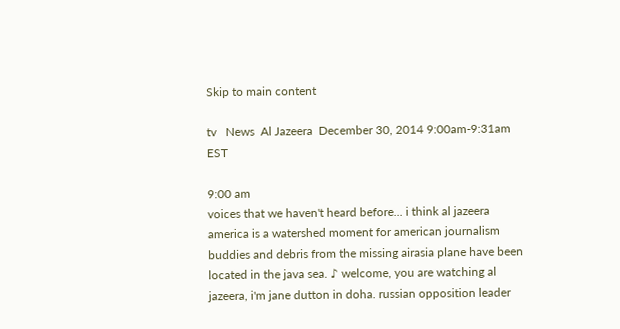Skip to main content

tv   News  Al Jazeera  December 30, 2014 9:00am-9:31am EST

9:00 am
voices that we haven't heard before... i think al jazeera america is a watershed moment for american journalism buddies and debris from the missing airasia plane have been located in the java sea. ♪ welcome, you are watching al jazeera, i'm jane dutton in doha. russian opposition leader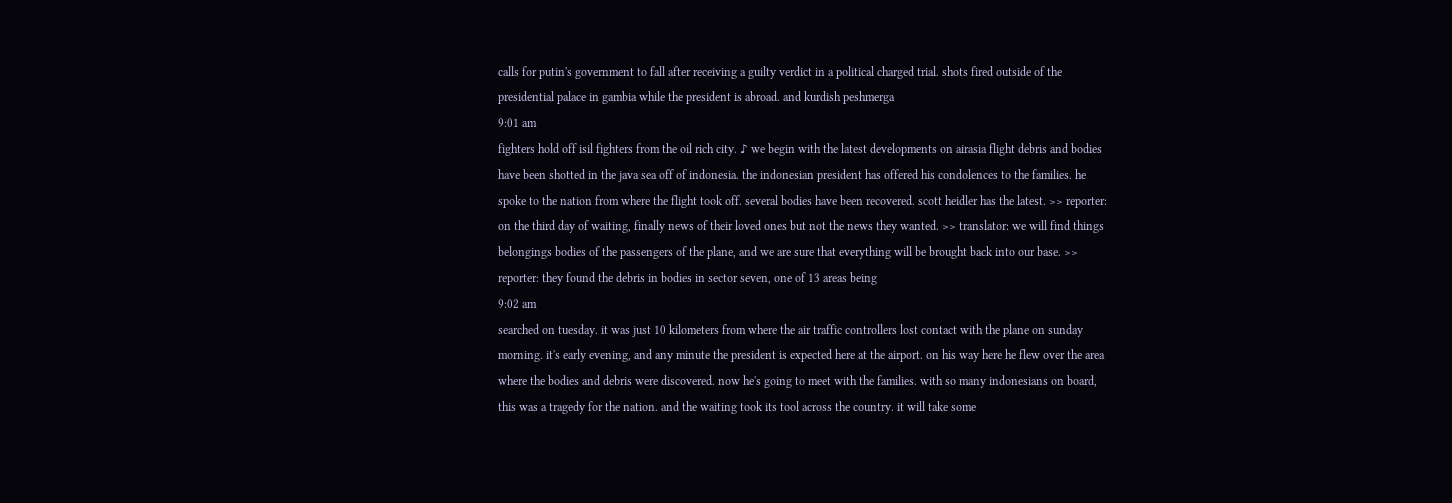calls for putin's government to fall after receiving a guilty verdict in a political charged trial. shots fired outside of the presidential palace in gambia while the president is abroad. and kurdish peshmerga
9:01 am
fighters hold off isil fighters from the oil rich city. ♪ we begin with the latest developments on airasia flight debris and bodies have been shotted in the java sea off of indonesia. the indonesian president has offered his condolences to the families. he spoke to the nation from where the flight took off. several bodies have been recovered. scott heidler has the latest. >> reporter: on the third day of waiting, finally news of their loved ones but not the news they wanted. >> translator: we will find things belongings bodies of the passengers of the plane, and we are sure that everything will be brought back into our base. >> reporter: they found the debris in bodies in sector seven, one of 13 areas being
9:02 am
searched on tuesday. it was just 10 kilometers from where the air traffic controllers lost contact with the plane on sunday morning. it's early evening, and any minute the president is expected here at the airport. on his way here he flew over the area where the bodies and debris were discovered. now he's going to meet with the families. with so many indonesians on board, this was a tragedy for the nation. and the waiting took its tool across the country. it will take some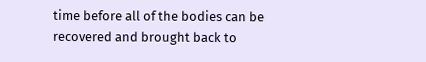time before all of the bodies can be recovered and brought back to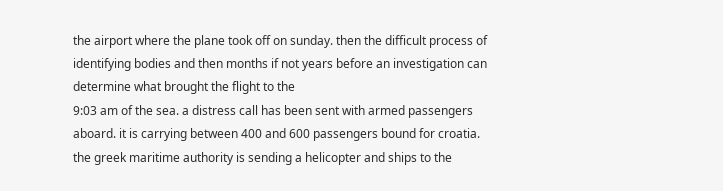the airport where the plane took off on sunday. then the difficult process of identifying bodies and then months if not years before an investigation can determine what brought the flight to the
9:03 am of the sea. a distress call has been sent with armed passengers aboard. it is carrying between 400 and 600 passengers bound for croatia. the greek maritime authority is sending a helicopter and ships to the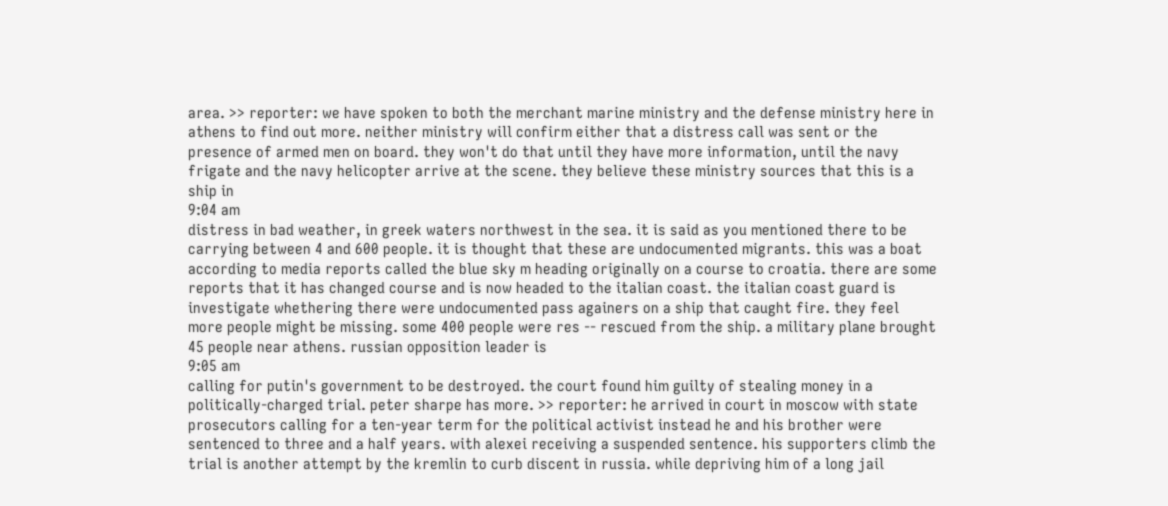area. >> reporter: we have spoken to both the merchant marine ministry and the defense ministry here in athens to find out more. neither ministry will confirm either that a distress call was sent or the presence of armed men on board. they won't do that until they have more information, until the navy frigate and the navy helicopter arrive at the scene. they believe these ministry sources that this is a ship in
9:04 am
distress in bad weather, in greek waters northwest in the sea. it is said as you mentioned there to be carrying between 4 and 600 people. it is thought that these are undocumented migrants. this was a boat according to media reports called the blue sky m heading originally on a course to croatia. there are some reports that it has changed course and is now headed to the italian coast. the italian coast guard is investigate whethering there were undocumented pass againers on a ship that caught fire. they feel more people might be missing. some 400 people were res -- rescued from the ship. a military plane brought 45 people near athens. russian opposition leader is
9:05 am
calling for putin's government to be destroyed. the court found him guilty of stealing money in a politically-charged trial. peter sharpe has more. >> reporter: he arrived in court in moscow with state prosecutors calling for a ten-year term for the political activist instead he and his brother were sentenced to three and a half years. with alexei receiving a suspended sentence. his supporters climb the trial is another attempt by the kremlin to curb discent in russia. while depriving him of a long jail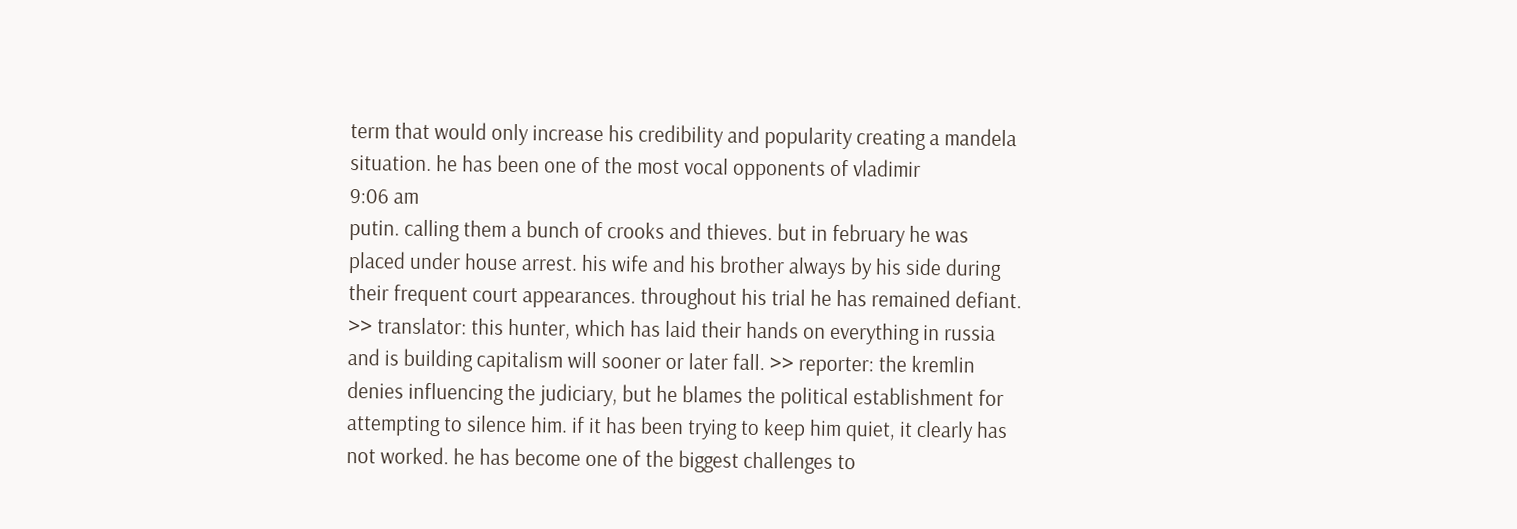term that would only increase his credibility and popularity creating a mandela situation. he has been one of the most vocal opponents of vladimir
9:06 am
putin. calling them a bunch of crooks and thieves. but in february he was placed under house arrest. his wife and his brother always by his side during their frequent court appearances. throughout his trial he has remained defiant. >> translator: this hunter, which has laid their hands on everything in russia and is building capitalism will sooner or later fall. >> reporter: the kremlin denies influencing the judiciary, but he blames the political establishment for attempting to silence him. if it has been trying to keep him quiet, it clearly has not worked. he has become one of the biggest challenges to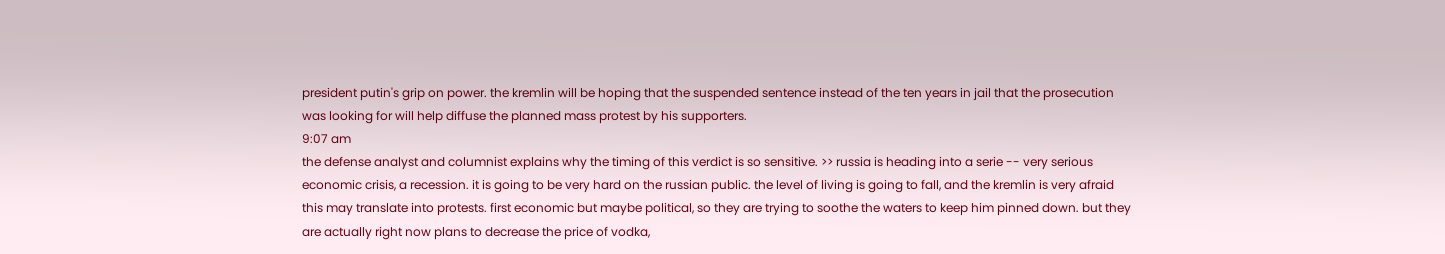president putin's grip on power. the kremlin will be hoping that the suspended sentence instead of the ten years in jail that the prosecution was looking for will help diffuse the planned mass protest by his supporters.
9:07 am
the defense analyst and columnist explains why the timing of this verdict is so sensitive. >> russia is heading into a serie -- very serious economic crisis, a recession. it is going to be very hard on the russian public. the level of living is going to fall, and the kremlin is very afraid this may translate into protests. first economic but maybe political, so they are trying to soothe the waters to keep him pinned down. but they are actually right now plans to decrease the price of vodka,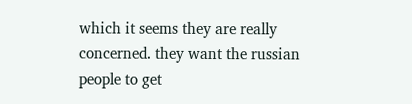which it seems they are really concerned. they want the russian people to get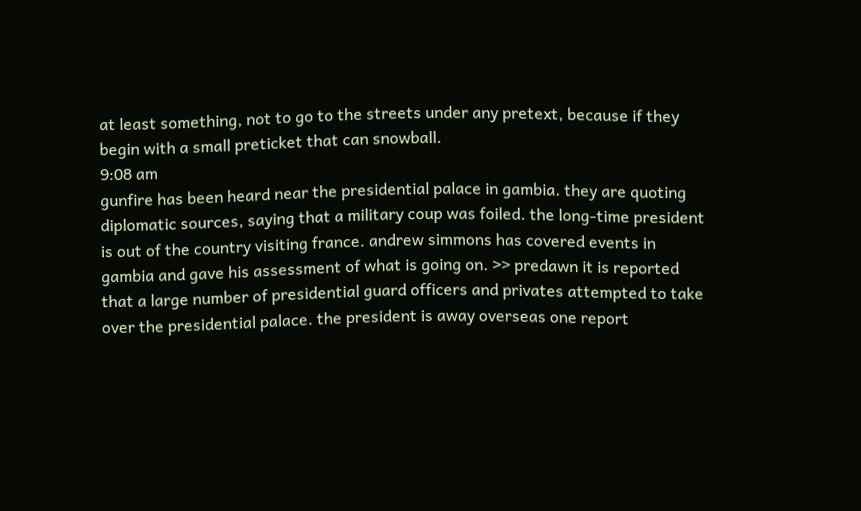at least something, not to go to the streets under any pretext, because if they begin with a small preticket that can snowball.
9:08 am
gunfire has been heard near the presidential palace in gambia. they are quoting diplomatic sources, saying that a military coup was foiled. the long-time president is out of the country visiting france. andrew simmons has covered events in gambia and gave his assessment of what is going on. >> predawn it is reported that a large number of presidential guard officers and privates attempted to take over the presidential palace. the president is away overseas one report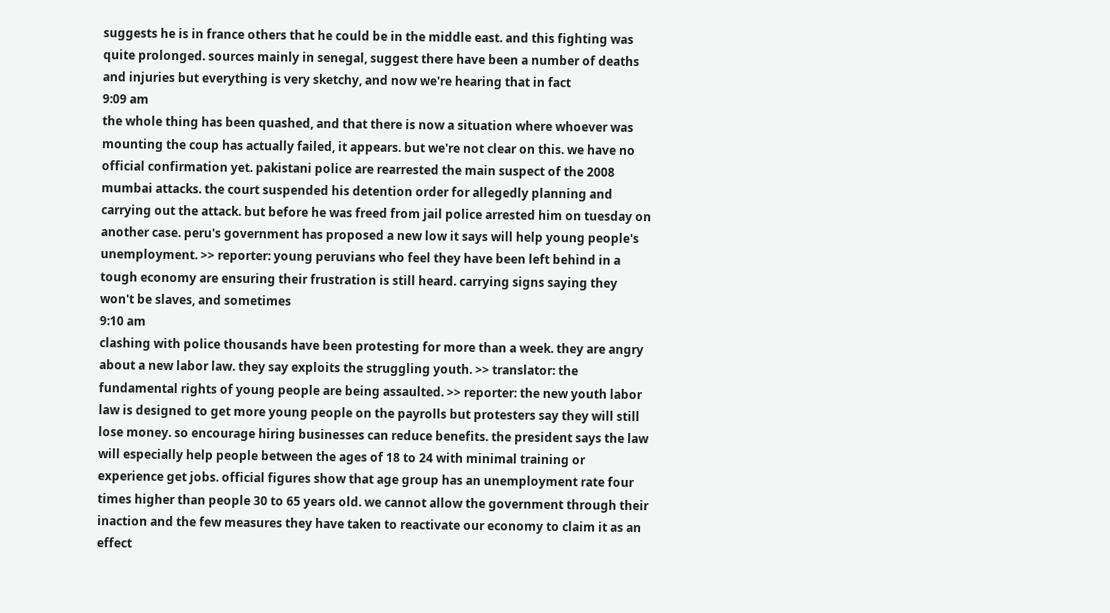suggests he is in france others that he could be in the middle east. and this fighting was quite prolonged. sources mainly in senegal, suggest there have been a number of deaths and injuries but everything is very sketchy, and now we're hearing that in fact
9:09 am
the whole thing has been quashed, and that there is now a situation where whoever was mounting the coup has actually failed, it appears. but we're not clear on this. we have no official confirmation yet. pakistani police are rearrested the main suspect of the 2008 mumbai attacks. the court suspended his detention order for allegedly planning and carrying out the attack. but before he was freed from jail police arrested him on tuesday on another case. peru's government has proposed a new low it says will help young people's unemployment. >> reporter: young peruvians who feel they have been left behind in a tough economy are ensuring their frustration is still heard. carrying signs saying they won't be slaves, and sometimes
9:10 am
clashing with police thousands have been protesting for more than a week. they are angry about a new labor law. they say exploits the struggling youth. >> translator: the fundamental rights of young people are being assaulted. >> reporter: the new youth labor law is designed to get more young people on the payrolls but protesters say they will still lose money. so encourage hiring businesses can reduce benefits. the president says the law will especially help people between the ages of 18 to 24 with minimal training or experience get jobs. official figures show that age group has an unemployment rate four times higher than people 30 to 65 years old. we cannot allow the government through their inaction and the few measures they have taken to reactivate our economy to claim it as an effect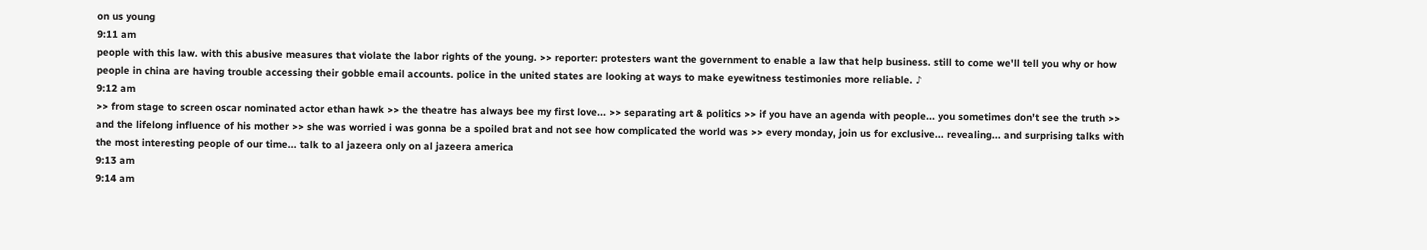on us young
9:11 am
people with this law. with this abusive measures that violate the labor rights of the young. >> reporter: protesters want the government to enable a law that help business. still to come we'll tell you why or how people in china are having trouble accessing their gobble email accounts. police in the united states are looking at ways to make eyewitness testimonies more reliable. ♪
9:12 am
>> from stage to screen oscar nominated actor ethan hawk >> the theatre has always bee my first love... >> separating art & politics >> if you have an agenda with people... you sometimes don't see the truth >> and the lifelong influence of his mother >> she was worried i was gonna be a spoiled brat and not see how complicated the world was >> every monday, join us for exclusive... revealing... and surprising talks with the most interesting people of our time... talk to al jazeera only on al jazeera america
9:13 am
9:14 am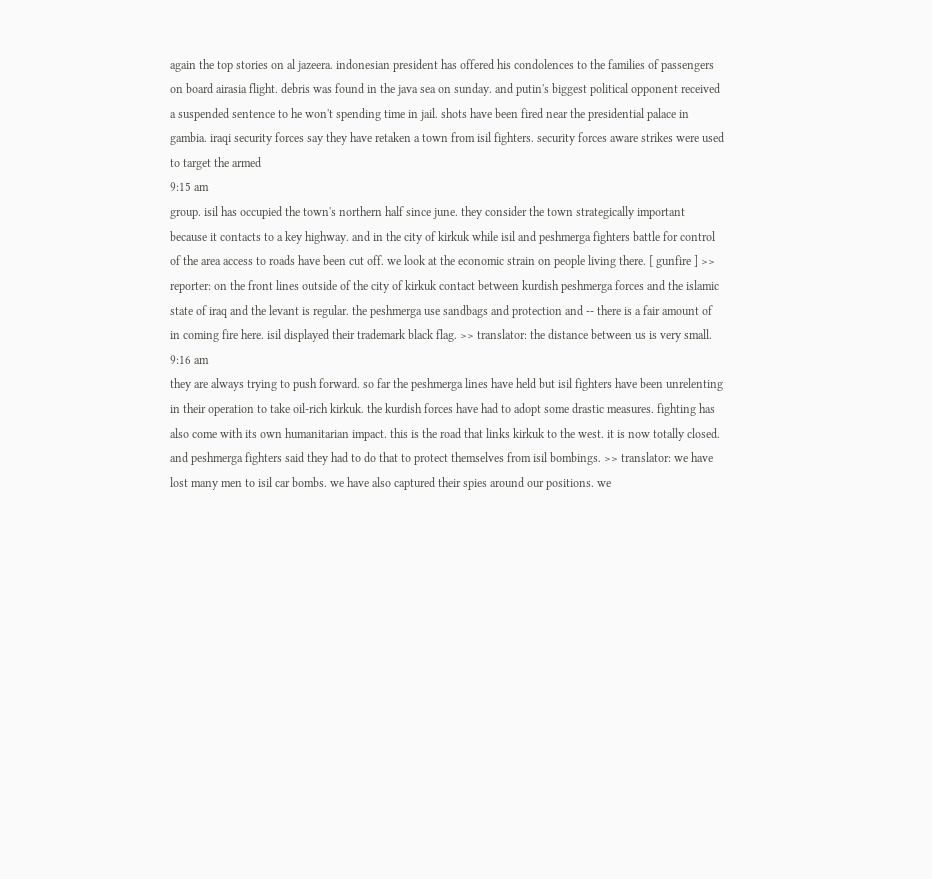again the top stories on al jazeera. indonesian president has offered his condolences to the families of passengers on board airasia flight. debris was found in the java sea on sunday. and putin's biggest political opponent received a suspended sentence to he won't spending time in jail. shots have been fired near the presidential palace in gambia. iraqi security forces say they have retaken a town from isil fighters. security forces aware strikes were used to target the armed
9:15 am
group. isil has occupied the town's northern half since june. they consider the town strategically important because it contacts to a key highway. and in the city of kirkuk while isil and peshmerga fighters battle for control of the area access to roads have been cut off. we look at the economic strain on people living there. [ gunfire ] >> reporter: on the front lines outside of the city of kirkuk contact between kurdish peshmerga forces and the islamic state of iraq and the levant is regular. the peshmerga use sandbags and protection and -- there is a fair amount of in coming fire here. isil displayed their trademark black flag. >> translator: the distance between us is very small.
9:16 am
they are always trying to push forward. so far the peshmerga lines have held but isil fighters have been unrelenting in their operation to take oil-rich kirkuk. the kurdish forces have had to adopt some drastic measures. fighting has also come with its own humanitarian impact. this is the road that links kirkuk to the west. it is now totally closed. and peshmerga fighters said they had to do that to protect themselves from isil bombings. >> translator: we have lost many men to isil car bombs. we have also captured their spies around our positions. we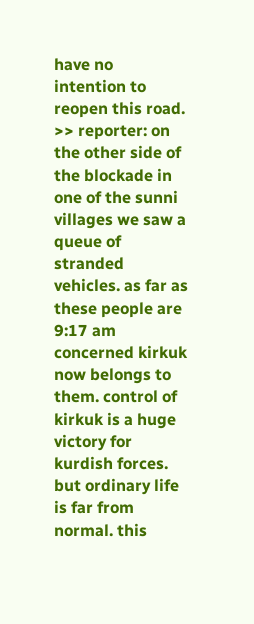have no intention to reopen this road. >> reporter: on the other side of the blockade in one of the sunni villages we saw a queue of stranded vehicles. as far as these people are
9:17 am
concerned kirkuk now belongs to them. control of kirkuk is a huge victory for kurdish forces. but ordinary life is far from normal. this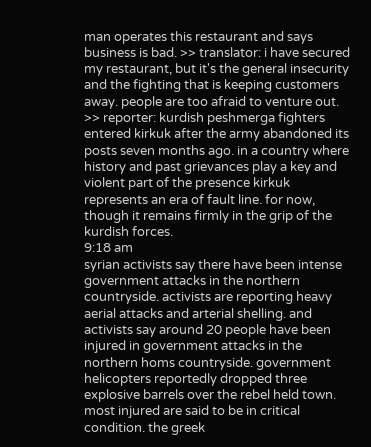man operates this restaurant and says business is bad. >> translator: i have secured my restaurant, but it's the general insecurity and the fighting that is keeping customers away. people are too afraid to venture out. >> reporter: kurdish peshmerga fighters entered kirkuk after the army abandoned its posts seven months ago. in a country where history and past grievances play a key and violent part of the presence kirkuk represents an era of fault line. for now, though it remains firmly in the grip of the kurdish forces.
9:18 am
syrian activists say there have been intense government attacks in the northern countryside. activists are reporting heavy aerial attacks and arterial shelling. and activists say around 20 people have been injured in government attacks in the northern homs countryside. government helicopters reportedly dropped three explosive barrels over the rebel held town. most injured are said to be in critical condition. the greek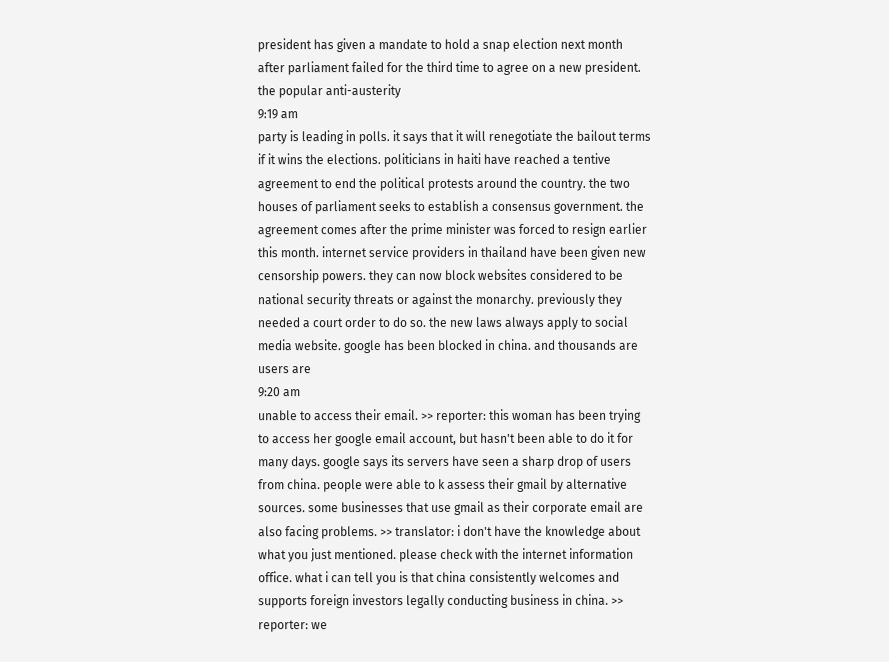president has given a mandate to hold a snap election next month after parliament failed for the third time to agree on a new president. the popular anti-austerity
9:19 am
party is leading in polls. it says that it will renegotiate the bailout terms if it wins the elections. politicians in haiti have reached a tentive agreement to end the political protests around the country. the two houses of parliament seeks to establish a consensus government. the agreement comes after the prime minister was forced to resign earlier this month. internet service providers in thailand have been given new censorship powers. they can now block websites considered to be national security threats or against the monarchy. previously they needed a court order to do so. the new laws always apply to social media website. google has been blocked in china. and thousands are users are
9:20 am
unable to access their email. >> reporter: this woman has been trying to access her google email account, but hasn't been able to do it for many days. google says its servers have seen a sharp drop of users from china. people were able to k assess their gmail by alternative sources. some businesses that use gmail as their corporate email are also facing problems. >> translator: i don't have the knowledge about what you just mentioned. please check with the internet information office. what i can tell you is that china consistently welcomes and supports foreign investors legally conducting business in china. >> reporter: we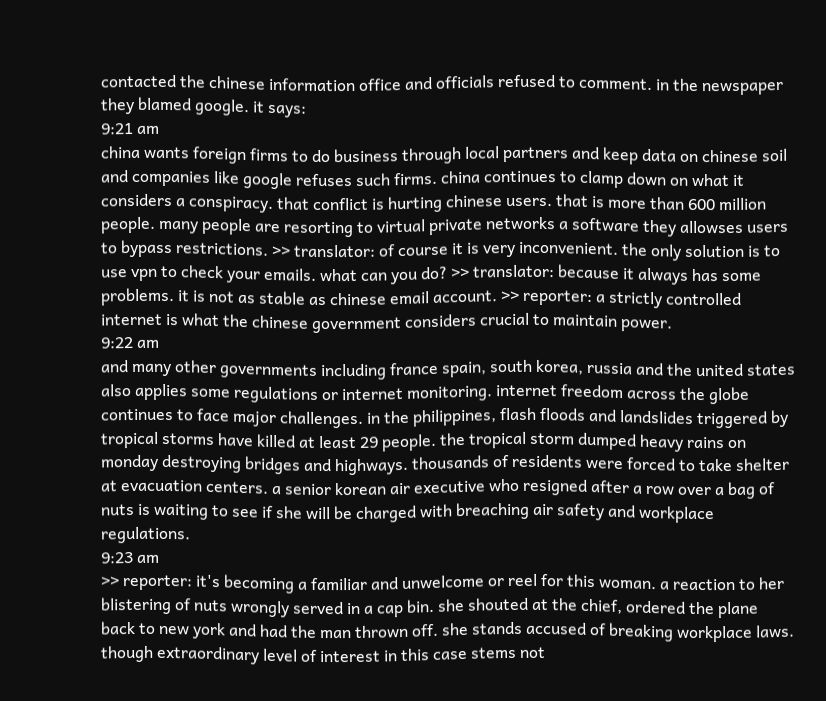contacted the chinese information office and officials refused to comment. in the newspaper they blamed google. it says:
9:21 am
china wants foreign firms to do business through local partners and keep data on chinese soil and companies like google refuses such firms. china continues to clamp down on what it considers a conspiracy. that conflict is hurting chinese users. that is more than 600 million people. many people are resorting to virtual private networks a software they allowses users to bypass restrictions. >> translator: of course it is very inconvenient. the only solution is to use vpn to check your emails. what can you do? >> translator: because it always has some problems. it is not as stable as chinese email account. >> reporter: a strictly controlled internet is what the chinese government considers crucial to maintain power.
9:22 am
and many other governments including france spain, south korea, russia and the united states also applies some regulations or internet monitoring. internet freedom across the globe continues to face major challenges. in the philippines, flash floods and landslides triggered by tropical storms have killed at least 29 people. the tropical storm dumped heavy rains on monday destroying bridges and highways. thousands of residents were forced to take shelter at evacuation centers. a senior korean air executive who resigned after a row over a bag of nuts is waiting to see if she will be charged with breaching air safety and workplace regulations.
9:23 am
>> reporter: it's becoming a familiar and unwelcome or reel for this woman. a reaction to her blistering of nuts wrongly served in a cap bin. she shouted at the chief, ordered the plane back to new york and had the man thrown off. she stands accused of breaking workplace laws. though extraordinary level of interest in this case stems not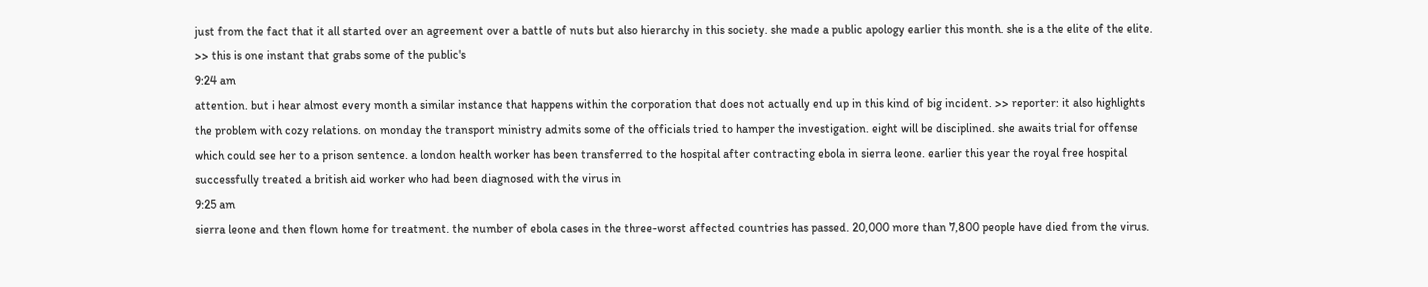just from the fact that it all started over an agreement over a battle of nuts but also hierarchy in this society. she made a public apology earlier this month. she is a the elite of the elite. >> this is one instant that grabs some of the public's
9:24 am
attention. but i hear almost every month a similar instance that happens within the corporation that does not actually end up in this kind of big incident. >> reporter: it also highlights the problem with cozy relations. on monday the transport ministry admits some of the officials tried to hamper the investigation. eight will be disciplined. she awaits trial for offense which could see her to a prison sentence. a london health worker has been transferred to the hospital after contracting ebola in sierra leone. earlier this year the royal free hospital successfully treated a british aid worker who had been diagnosed with the virus in
9:25 am
sierra leone and then flown home for treatment. the number of ebola cases in the three-worst affected countries has passed. 20,000 more than 7,800 people have died from the virus.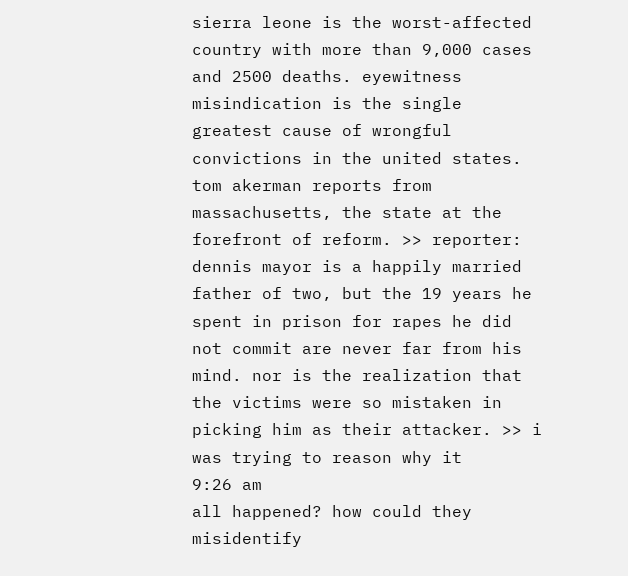sierra leone is the worst-affected country with more than 9,000 cases and 2500 deaths. eyewitness misindication is the single greatest cause of wrongful convictions in the united states. tom akerman reports from massachusetts, the state at the forefront of reform. >> reporter: dennis mayor is a happily married father of two, but the 19 years he spent in prison for rapes he did not commit are never far from his mind. nor is the realization that the victims were so mistaken in picking him as their attacker. >> i was trying to reason why it
9:26 am
all happened? how could they misidentify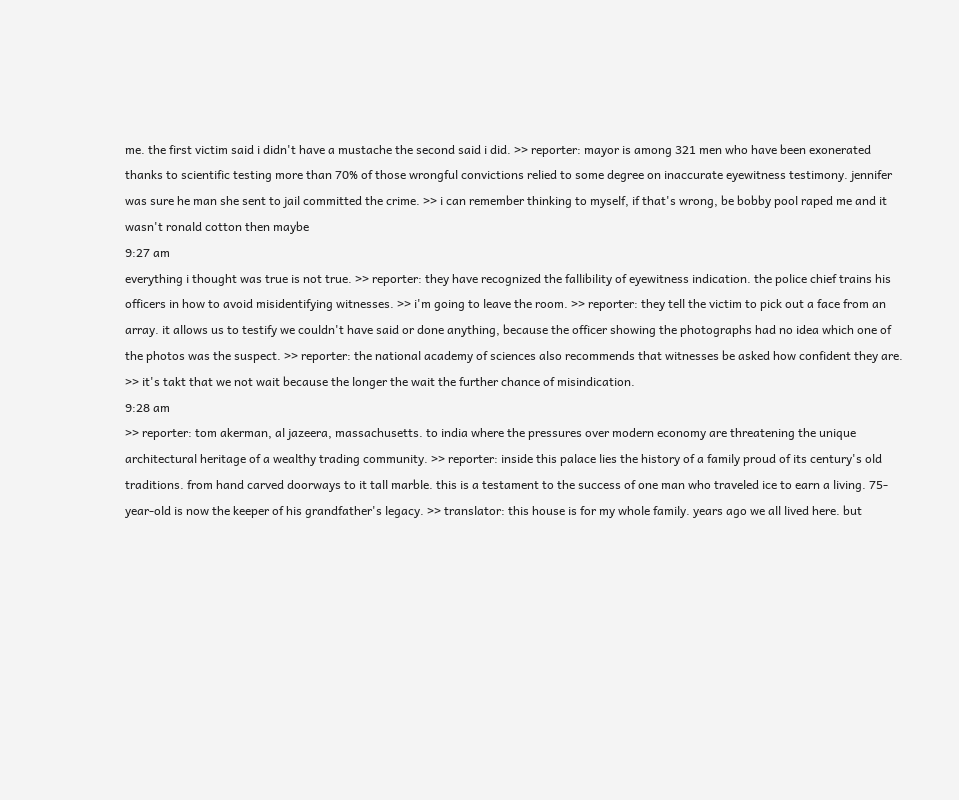me. the first victim said i didn't have a mustache the second said i did. >> reporter: mayor is among 321 men who have been exonerated thanks to scientific testing more than 70% of those wrongful convictions relied to some degree on inaccurate eyewitness testimony. jennifer was sure he man she sent to jail committed the crime. >> i can remember thinking to myself, if that's wrong, be bobby pool raped me and it wasn't ronald cotton then maybe
9:27 am
everything i thought was true is not true. >> reporter: they have recognized the fallibility of eyewitness indication. the police chief trains his officers in how to avoid misidentifying witnesses. >> i'm going to leave the room. >> reporter: they tell the victim to pick out a face from an array. it allows us to testify we couldn't have said or done anything, because the officer showing the photographs had no idea which one of the photos was the suspect. >> reporter: the national academy of sciences also recommends that witnesses be asked how confident they are. >> it's takt that we not wait because the longer the wait the further chance of misindication.
9:28 am
>> reporter: tom akerman, al jazeera, massachusetts. to india where the pressures over modern economy are threatening the unique architectural heritage of a wealthy trading community. >> reporter: inside this palace lies the history of a family proud of its century's old traditions. from hand carved doorways to it tall marble. this is a testament to the success of one man who traveled ice to earn a living. 75-year-old is now the keeper of his grandfather's legacy. >> translator: this house is for my whole family. years ago we all lived here. but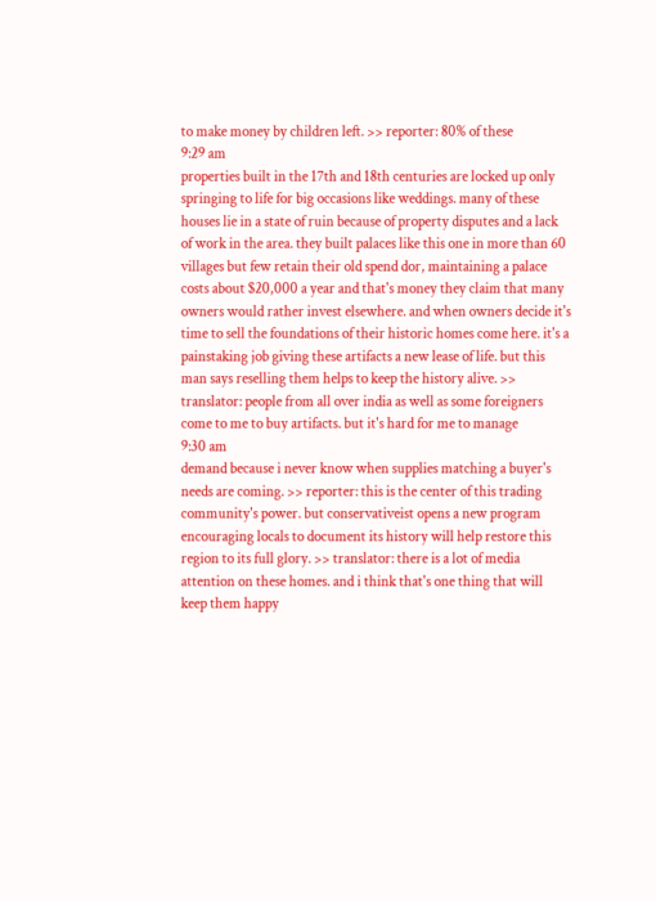to make money by children left. >> reporter: 80% of these
9:29 am
properties built in the 17th and 18th centuries are locked up only springing to life for big occasions like weddings. many of these houses lie in a state of ruin because of property disputes and a lack of work in the area. they built palaces like this one in more than 60 villages but few retain their old spend dor, maintaining a palace costs about $20,000 a year and that's money they claim that many owners would rather invest elsewhere. and when owners decide it's time to sell the foundations of their historic homes come here. it's a painstaking job giving these artifacts a new lease of life. but this man says reselling them helps to keep the history alive. >> translator: people from all over india as well as some foreigners come to me to buy artifacts. but it's hard for me to manage
9:30 am
demand because i never know when supplies matching a buyer's needs are coming. >> reporter: this is the center of this trading community's power. but conservativeist opens a new program encouraging locals to document its history will help restore this region to its full glory. >> translator: there is a lot of media attention on these homes. and i think that's one thing that will keep them happy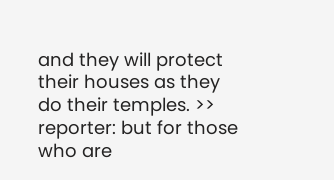and they will protect their houses as they do their temples. >> reporter: but for those who are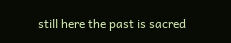still here the past is sacred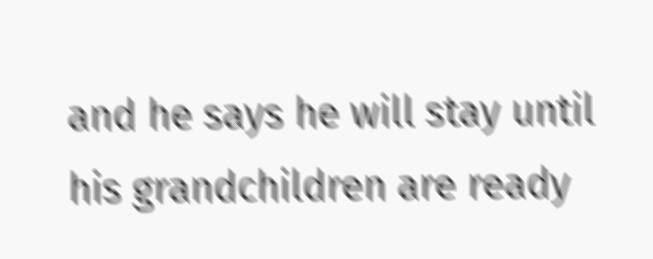and he says he will stay until his grandchildren are ready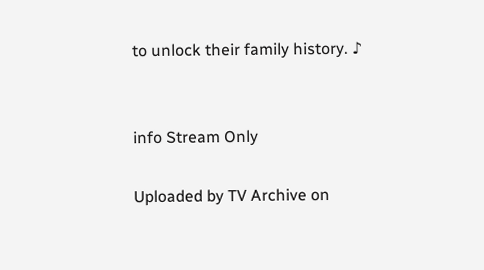to unlock their family history. ♪


info Stream Only

Uploaded by TV Archive on